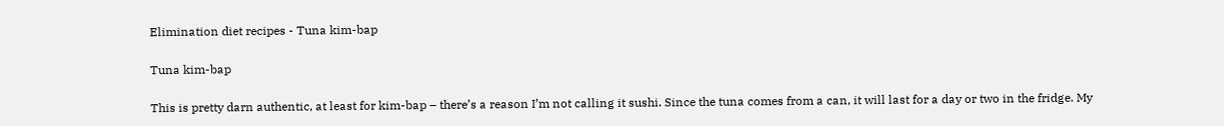Elimination diet recipes - Tuna kim-bap

Tuna kim-bap

This is pretty darn authentic, at least for kim-bap – there’s a reason I’m not calling it sushi. Since the tuna comes from a can, it will last for a day or two in the fridge. My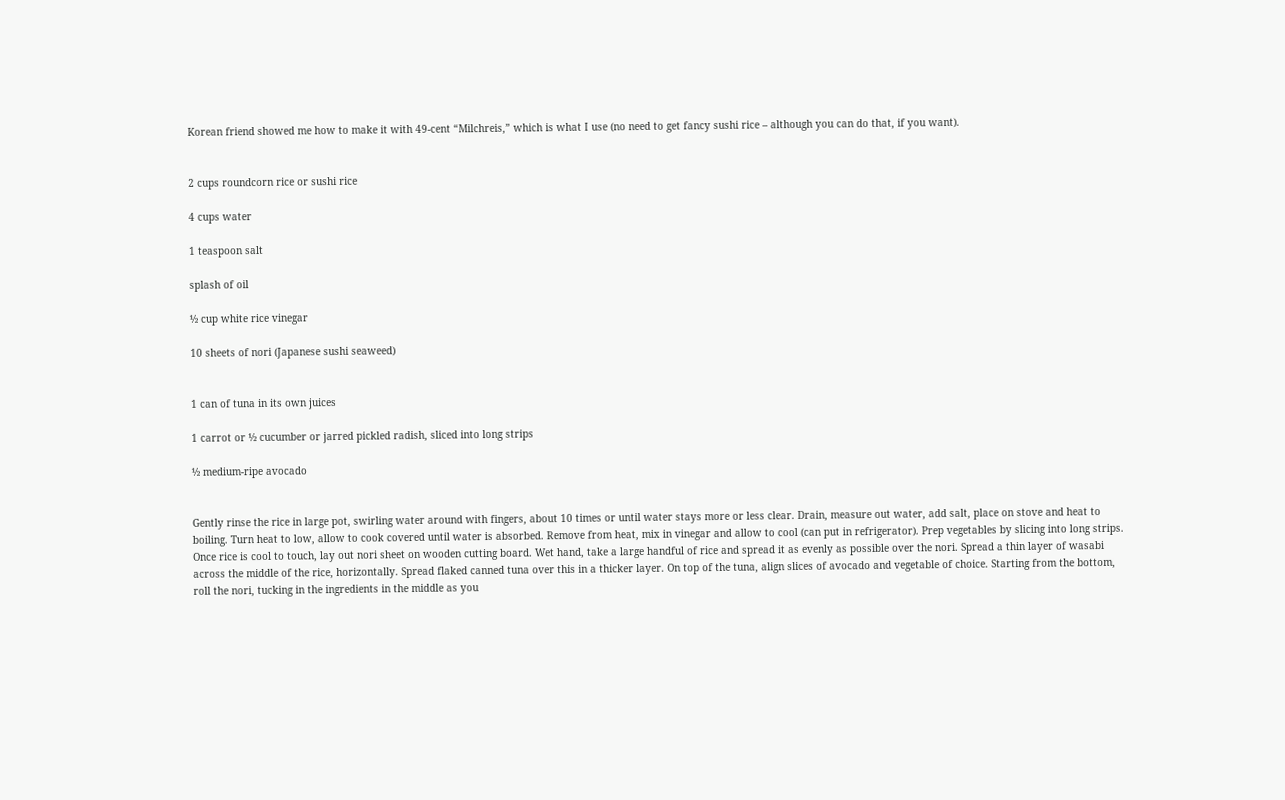Korean friend showed me how to make it with 49-cent “Milchreis,” which is what I use (no need to get fancy sushi rice – although you can do that, if you want).


2 cups roundcorn rice or sushi rice

4 cups water

1 teaspoon salt

splash of oil

½ cup white rice vinegar

10 sheets of nori (Japanese sushi seaweed)


1 can of tuna in its own juices

1 carrot or ½ cucumber or jarred pickled radish, sliced into long strips

½ medium-ripe avocado


Gently rinse the rice in large pot, swirling water around with fingers, about 10 times or until water stays more or less clear. Drain, measure out water, add salt, place on stove and heat to boiling. Turn heat to low, allow to cook covered until water is absorbed. Remove from heat, mix in vinegar and allow to cool (can put in refrigerator). Prep vegetables by slicing into long strips. Once rice is cool to touch, lay out nori sheet on wooden cutting board. Wet hand, take a large handful of rice and spread it as evenly as possible over the nori. Spread a thin layer of wasabi across the middle of the rice, horizontally. Spread flaked canned tuna over this in a thicker layer. On top of the tuna, align slices of avocado and vegetable of choice. Starting from the bottom, roll the nori, tucking in the ingredients in the middle as you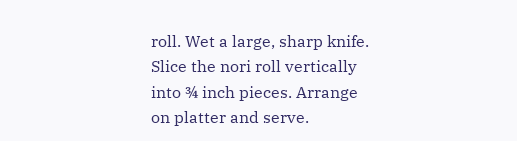roll. Wet a large, sharp knife. Slice the nori roll vertically into ¾ inch pieces. Arrange on platter and serve.